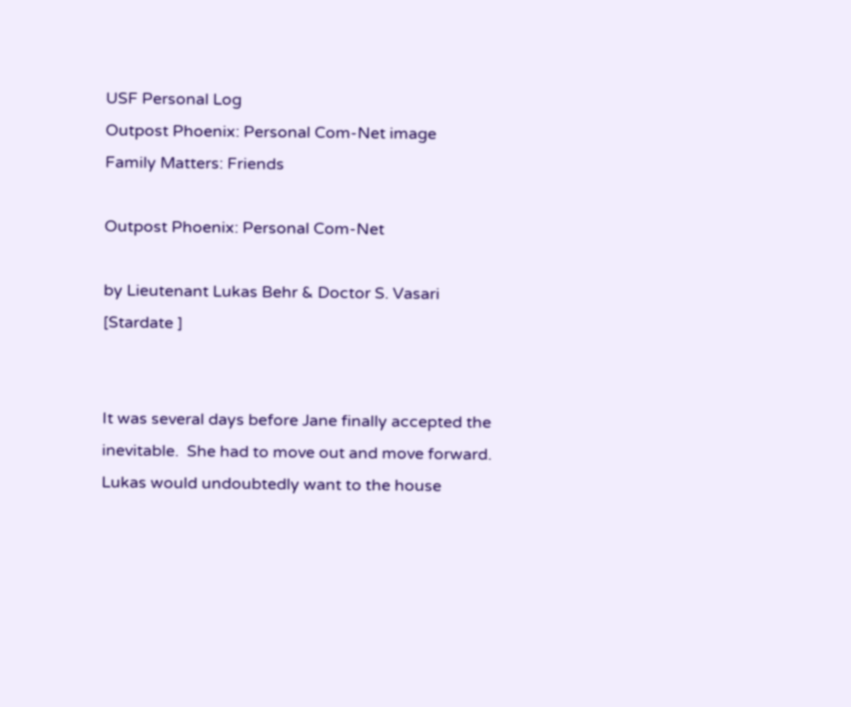USF Personal Log
Outpost Phoenix: Personal Com-Net image
Family Matters: Friends

Outpost Phoenix: Personal Com-Net

by Lieutenant Lukas Behr & Doctor S. Vasari
[Stardate ]


It was several days before Jane finally accepted the inevitable.  She had to move out and move forward. Lukas would undoubtedly want to the house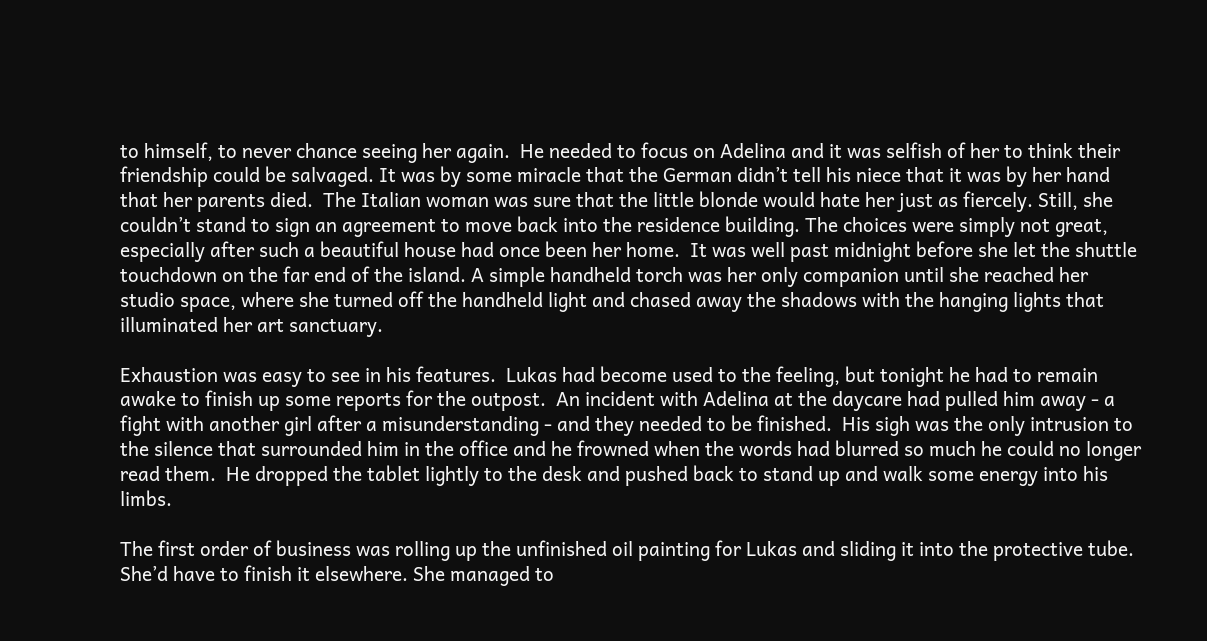to himself, to never chance seeing her again.  He needed to focus on Adelina and it was selfish of her to think their friendship could be salvaged. It was by some miracle that the German didn’t tell his niece that it was by her hand that her parents died.  The Italian woman was sure that the little blonde would hate her just as fiercely. Still, she couldn’t stand to sign an agreement to move back into the residence building. The choices were simply not great, especially after such a beautiful house had once been her home.  It was well past midnight before she let the shuttle touchdown on the far end of the island. A simple handheld torch was her only companion until she reached her studio space, where she turned off the handheld light and chased away the shadows with the hanging lights that illuminated her art sanctuary.

Exhaustion was easy to see in his features.  Lukas had become used to the feeling, but tonight he had to remain awake to finish up some reports for the outpost.  An incident with Adelina at the daycare had pulled him away - a fight with another girl after a misunderstanding - and they needed to be finished.  His sigh was the only intrusion to the silence that surrounded him in the office and he frowned when the words had blurred so much he could no longer read them.  He dropped the tablet lightly to the desk and pushed back to stand up and walk some energy into his limbs.

The first order of business was rolling up the unfinished oil painting for Lukas and sliding it into the protective tube.  She’d have to finish it elsewhere. She managed to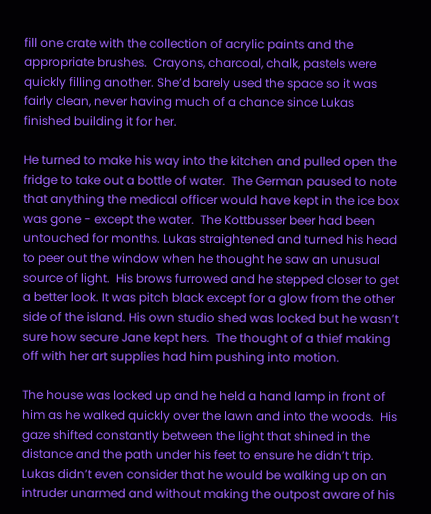fill one crate with the collection of acrylic paints and the appropriate brushes.  Crayons, charcoal, chalk, pastels were quickly filling another. She’d barely used the space so it was fairly clean, never having much of a chance since Lukas finished building it for her.

He turned to make his way into the kitchen and pulled open the fridge to take out a bottle of water.  The German paused to note that anything the medical officer would have kept in the ice box was gone - except the water.  The Kottbusser beer had been untouched for months. Lukas straightened and turned his head to peer out the window when he thought he saw an unusual source of light.  His brows furrowed and he stepped closer to get a better look. It was pitch black except for a glow from the other side of the island. His own studio shed was locked but he wasn’t sure how secure Jane kept hers.  The thought of a thief making off with her art supplies had him pushing into motion.

The house was locked up and he held a hand lamp in front of him as he walked quickly over the lawn and into the woods.  His gaze shifted constantly between the light that shined in the distance and the path under his feet to ensure he didn’t trip.  Lukas didn’t even consider that he would be walking up on an intruder unarmed and without making the outpost aware of his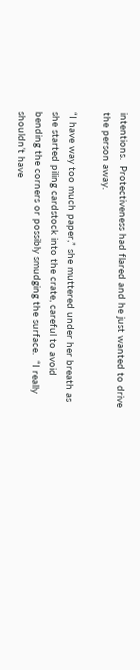intentions.  Protectiveness had flared and he just wanted to drive the person away.

“I have way too much paper,” she muttered under her breath as she started piling cardstock into the crate, careful to avoid bending the corners or possibly smudging the surface.  “I really shouldn’t have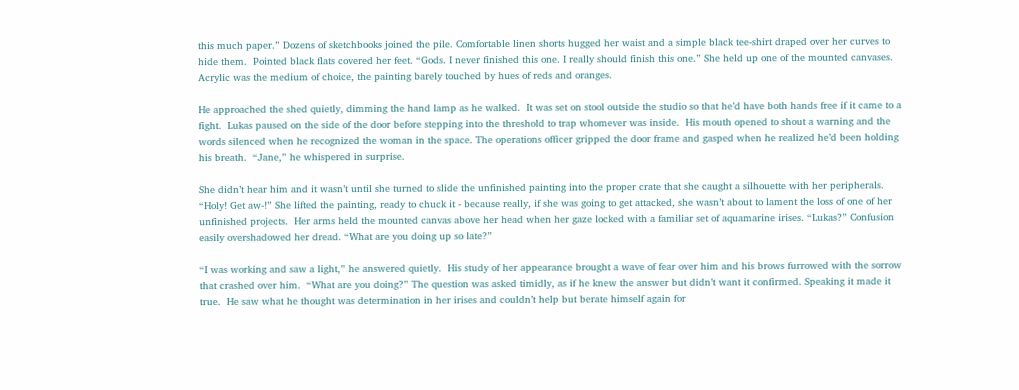this much paper.” Dozens of sketchbooks joined the pile. Comfortable linen shorts hugged her waist and a simple black tee-shirt draped over her curves to hide them.  Pointed black flats covered her feet. “Gods. I never finished this one. I really should finish this one.” She held up one of the mounted canvases. Acrylic was the medium of choice, the painting barely touched by hues of reds and oranges.

He approached the shed quietly, dimming the hand lamp as he walked.  It was set on stool outside the studio so that he’d have both hands free if it came to a fight.  Lukas paused on the side of the door before stepping into the threshold to trap whomever was inside.  His mouth opened to shout a warning and the words silenced when he recognized the woman in the space. The operations officer gripped the door frame and gasped when he realized he’d been holding his breath.  “Jane,” he whispered in surprise.

She didn’t hear him and it wasn’t until she turned to slide the unfinished painting into the proper crate that she caught a silhouette with her peripherals.  “Holy! Get aw-!” She lifted the painting, ready to chuck it - because really, if she was going to get attacked, she wasn’t about to lament the loss of one of her unfinished projects.  Her arms held the mounted canvas above her head when her gaze locked with a familiar set of aquamarine irises. “Lukas?” Confusion easily overshadowed her dread. “What are you doing up so late?”

“I was working and saw a light,” he answered quietly.  His study of her appearance brought a wave of fear over him and his brows furrowed with the sorrow that crashed over him.  “What are you doing?” The question was asked timidly, as if he knew the answer but didn’t want it confirmed. Speaking it made it true.  He saw what he thought was determination in her irises and couldn’t help but berate himself again for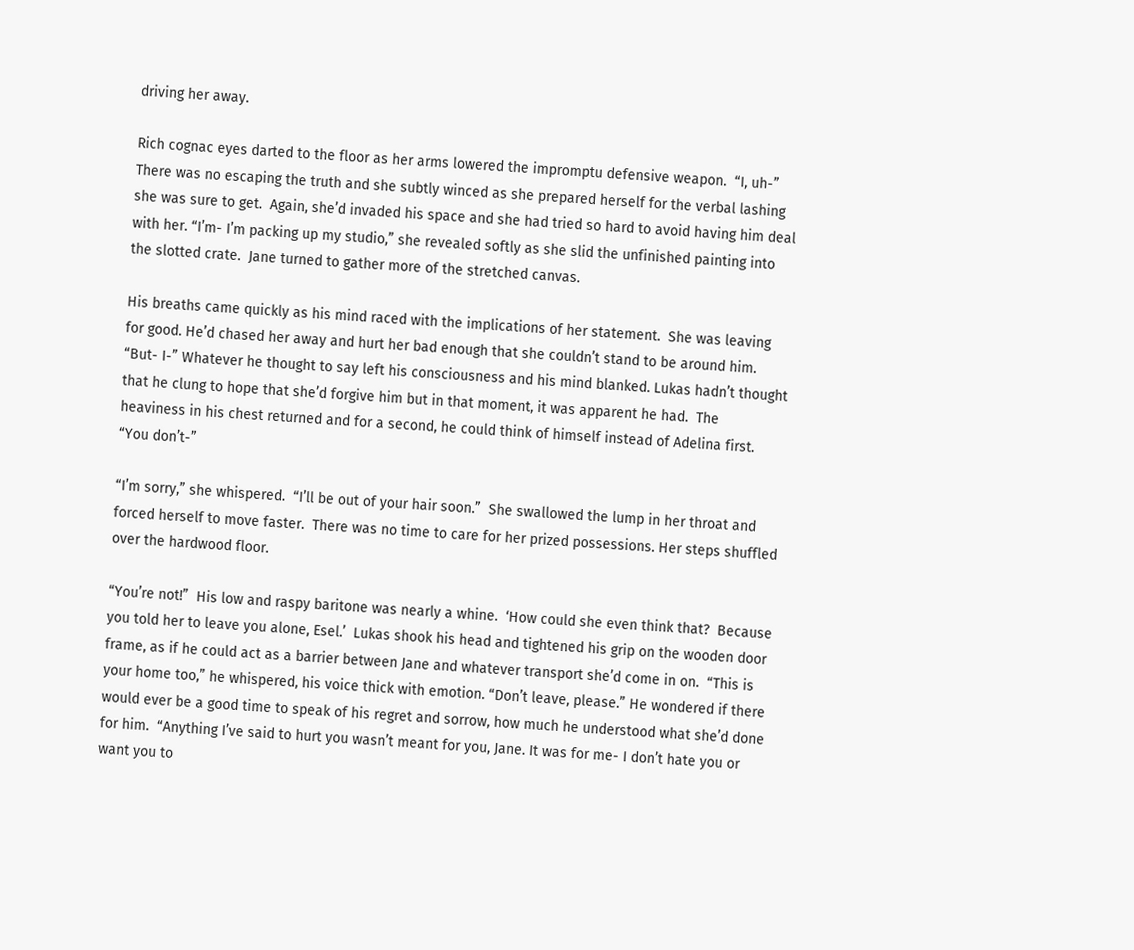driving her away.

Rich cognac eyes darted to the floor as her arms lowered the impromptu defensive weapon.  “I, uh-” There was no escaping the truth and she subtly winced as she prepared herself for the verbal lashing she was sure to get.  Again, she’d invaded his space and she had tried so hard to avoid having him deal with her. “I’m- I’m packing up my studio,” she revealed softly as she slid the unfinished painting into the slotted crate.  Jane turned to gather more of the stretched canvas.

His breaths came quickly as his mind raced with the implications of her statement.  She was leaving for good. He’d chased her away and hurt her bad enough that she couldn’t stand to be around him.  “But- I-” Whatever he thought to say left his consciousness and his mind blanked. Lukas hadn’t thought that he clung to hope that she’d forgive him but in that moment, it was apparent he had.  The heaviness in his chest returned and for a second, he could think of himself instead of Adelina first. “You don’t-”

“I’m sorry,” she whispered.  “I’ll be out of your hair soon.”  She swallowed the lump in her throat and forced herself to move faster.  There was no time to care for her prized possessions. Her steps shuffled over the hardwood floor.

“You’re not!”  His low and raspy baritone was nearly a whine.  ‘How could she even think that?  Because you told her to leave you alone, Esel.’  Lukas shook his head and tightened his grip on the wooden door frame, as if he could act as a barrier between Jane and whatever transport she’d come in on.  “This is your home too,” he whispered, his voice thick with emotion. “Don’t leave, please.” He wondered if there would ever be a good time to speak of his regret and sorrow, how much he understood what she’d done for him.  “Anything I’ve said to hurt you wasn’t meant for you, Jane. It was for me- I don’t hate you or want you to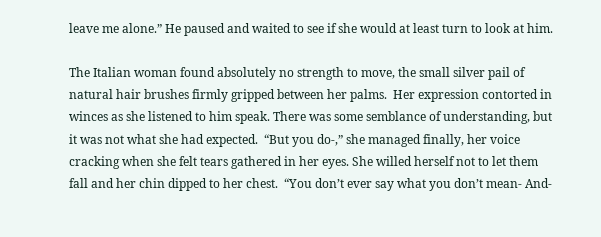leave me alone.” He paused and waited to see if she would at least turn to look at him.

The Italian woman found absolutely no strength to move, the small silver pail of natural hair brushes firmly gripped between her palms.  Her expression contorted in winces as she listened to him speak. There was some semblance of understanding, but it was not what she had expected.  “But you do-,” she managed finally, her voice cracking when she felt tears gathered in her eyes. She willed herself not to let them fall and her chin dipped to her chest.  “You don’t ever say what you don’t mean- And-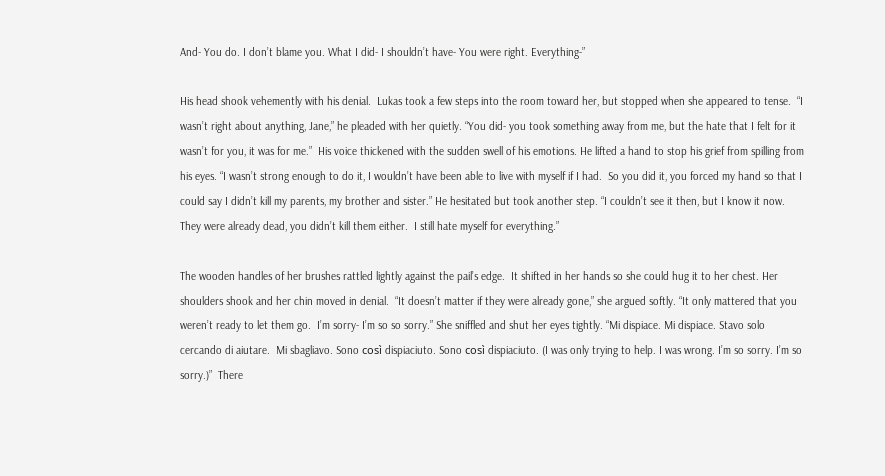And- You do. I don’t blame you. What I did- I shouldn’t have- You were right. Everything-”

His head shook vehemently with his denial.  Lukas took a few steps into the room toward her, but stopped when she appeared to tense.  “I wasn’t right about anything, Jane,” he pleaded with her quietly. “You did- you took something away from me, but the hate that I felt for it wasn’t for you, it was for me.”  His voice thickened with the sudden swell of his emotions. He lifted a hand to stop his grief from spilling from his eyes. “I wasn’t strong enough to do it, I wouldn’t have been able to live with myself if I had.  So you did it, you forced my hand so that I could say I didn’t kill my parents, my brother and sister.” He hesitated but took another step. “I couldn’t see it then, but I know it now. They were already dead, you didn’t kill them either.  I still hate myself for everything.”

The wooden handles of her brushes rattled lightly against the pail’s edge.  It shifted in her hands so she could hug it to her chest. Her shoulders shook and her chin moved in denial.  “It doesn’t matter if they were already gone,” she argued softly. “It only mattered that you weren’t ready to let them go.  I’m sorry- I’m so so sorry.” She sniffled and shut her eyes tightly. “Mi dispiace. Mi dispiace. Stavo solo cercando di aiutare.  Mi sbagliavo. Sono così dispiaciuto. Sono così dispiaciuto. (I was only trying to help. I was wrong. I’m so sorry. I’m so sorry.)”  There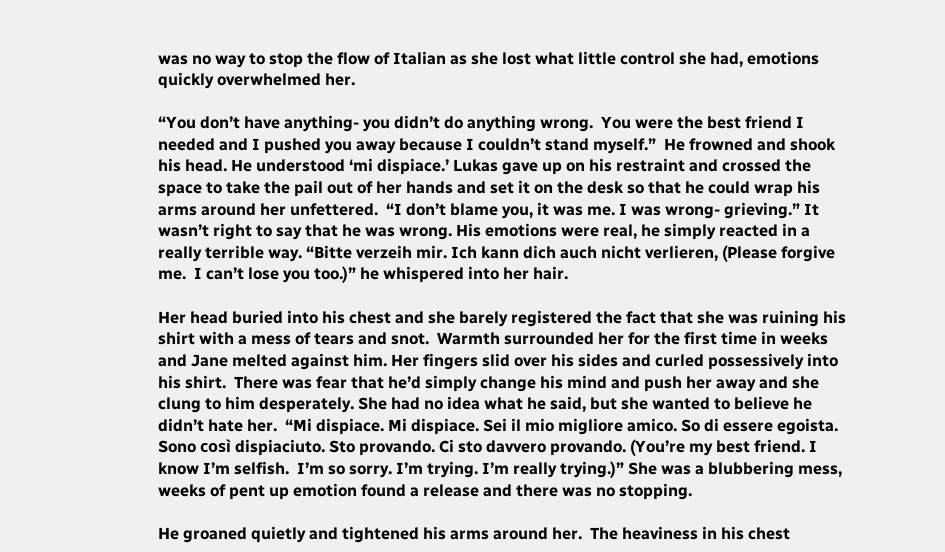was no way to stop the flow of Italian as she lost what little control she had, emotions quickly overwhelmed her.

“You don’t have anything- you didn’t do anything wrong.  You were the best friend I needed and I pushed you away because I couldn’t stand myself.”  He frowned and shook his head. He understood ‘mi dispiace.’ Lukas gave up on his restraint and crossed the space to take the pail out of her hands and set it on the desk so that he could wrap his arms around her unfettered.  “I don’t blame you, it was me. I was wrong- grieving.” It wasn’t right to say that he was wrong. His emotions were real, he simply reacted in a really terrible way. “Bitte verzeih mir. Ich kann dich auch nicht verlieren, (Please forgive me.  I can’t lose you too.)” he whispered into her hair.

Her head buried into his chest and she barely registered the fact that she was ruining his shirt with a mess of tears and snot.  Warmth surrounded her for the first time in weeks and Jane melted against him. Her fingers slid over his sides and curled possessively into his shirt.  There was fear that he’d simply change his mind and push her away and she clung to him desperately. She had no idea what he said, but she wanted to believe he didn’t hate her.  “Mi dispiace. Mi dispiace. Sei il mio migliore amico. So di essere egoista. Sono così dispiaciuto. Sto provando. Ci sto davvero provando. (You’re my best friend. I know I’m selfish.  I’m so sorry. I’m trying. I’m really trying.)” She was a blubbering mess, weeks of pent up emotion found a release and there was no stopping.

He groaned quietly and tightened his arms around her.  The heaviness in his chest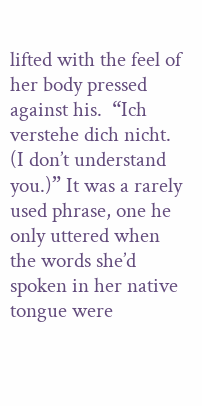lifted with the feel of her body pressed against his.  “Ich verstehe dich nicht. (I don’t understand you.)” It was a rarely used phrase, one he only uttered when the words she’d spoken in her native tongue were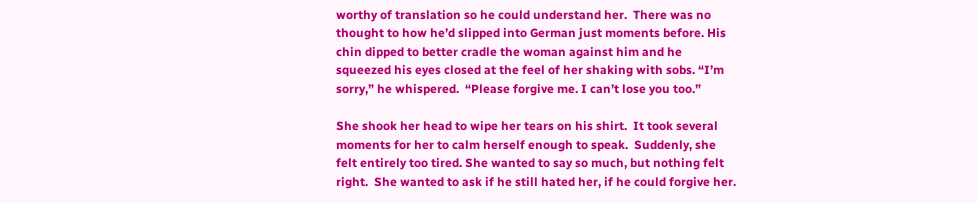worthy of translation so he could understand her.  There was no thought to how he’d slipped into German just moments before. His chin dipped to better cradle the woman against him and he squeezed his eyes closed at the feel of her shaking with sobs. “I’m sorry,” he whispered.  “Please forgive me. I can’t lose you too.”

She shook her head to wipe her tears on his shirt.  It took several moments for her to calm herself enough to speak.  Suddenly, she felt entirely too tired. She wanted to say so much, but nothing felt right.  She wanted to ask if he still hated her, if he could forgive her.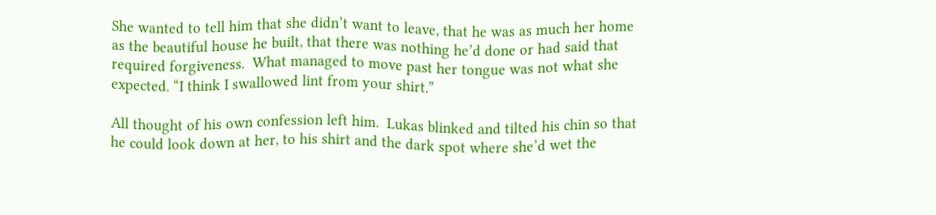She wanted to tell him that she didn’t want to leave, that he was as much her home as the beautiful house he built, that there was nothing he’d done or had said that required forgiveness.  What managed to move past her tongue was not what she expected. “I think I swallowed lint from your shirt.”

All thought of his own confession left him.  Lukas blinked and tilted his chin so that he could look down at her, to his shirt and the dark spot where she’d wet the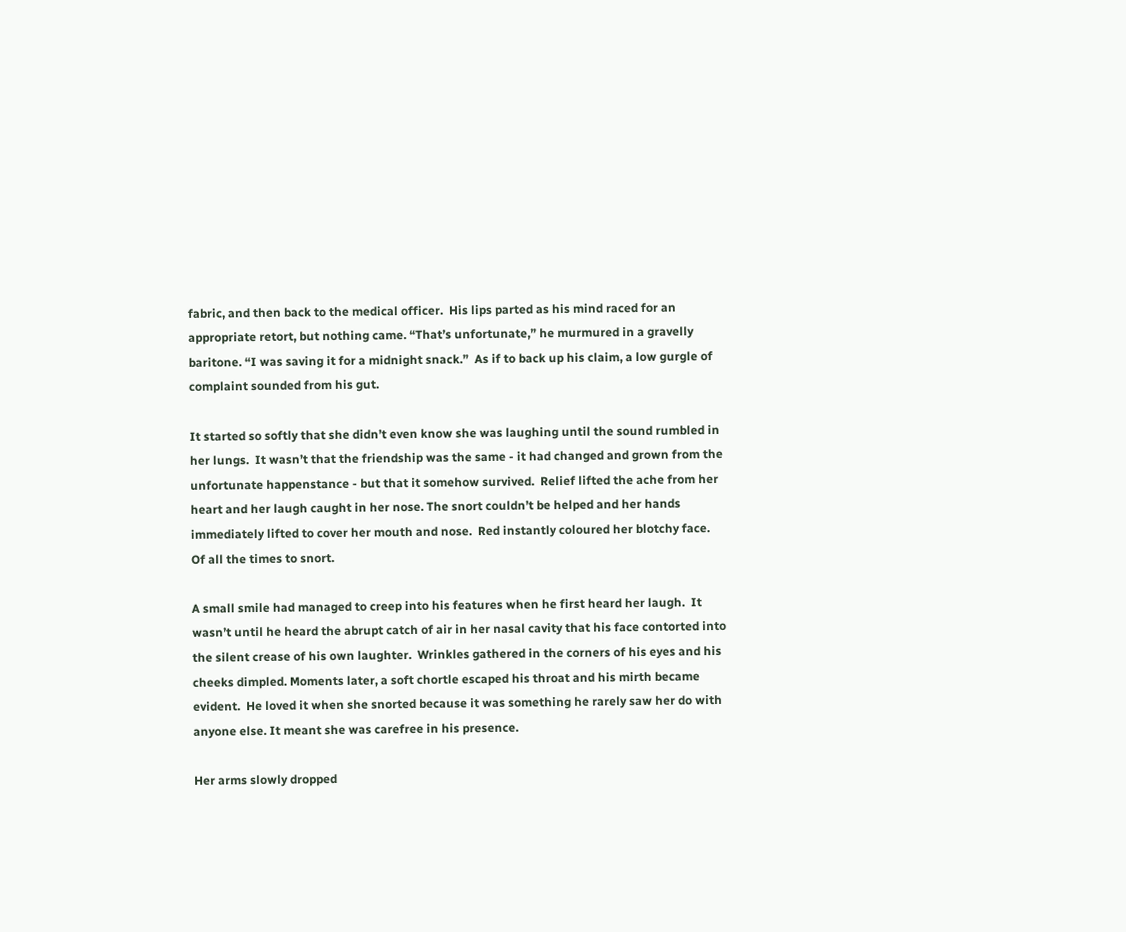fabric, and then back to the medical officer.  His lips parted as his mind raced for an appropriate retort, but nothing came. “That’s unfortunate,” he murmured in a gravelly baritone. “I was saving it for a midnight snack.”  As if to back up his claim, a low gurgle of complaint sounded from his gut.

It started so softly that she didn’t even know she was laughing until the sound rumbled in her lungs.  It wasn’t that the friendship was the same - it had changed and grown from the unfortunate happenstance - but that it somehow survived.  Relief lifted the ache from her heart and her laugh caught in her nose. The snort couldn’t be helped and her hands immediately lifted to cover her mouth and nose.  Red instantly coloured her blotchy face. Of all the times to snort.

A small smile had managed to creep into his features when he first heard her laugh.  It wasn’t until he heard the abrupt catch of air in her nasal cavity that his face contorted into the silent crease of his own laughter.  Wrinkles gathered in the corners of his eyes and his cheeks dimpled. Moments later, a soft chortle escaped his throat and his mirth became evident.  He loved it when she snorted because it was something he rarely saw her do with anyone else. It meant she was carefree in his presence.

Her arms slowly dropped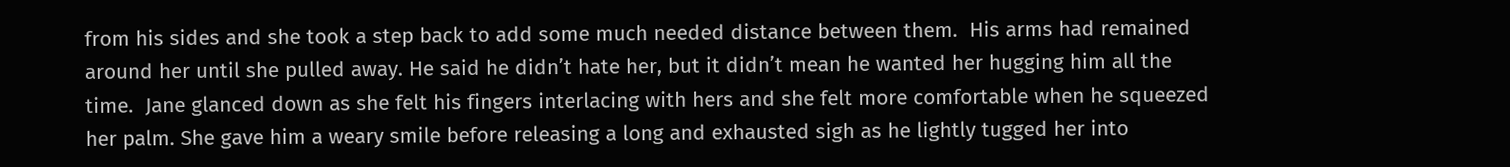from his sides and she took a step back to add some much needed distance between them.  His arms had remained around her until she pulled away. He said he didn’t hate her, but it didn’t mean he wanted her hugging him all the time.  Jane glanced down as she felt his fingers interlacing with hers and she felt more comfortable when he squeezed her palm. She gave him a weary smile before releasing a long and exhausted sigh as he lightly tugged her into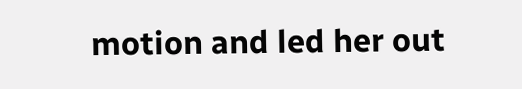motion and led her out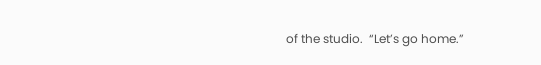of the studio.  “Let’s go home.”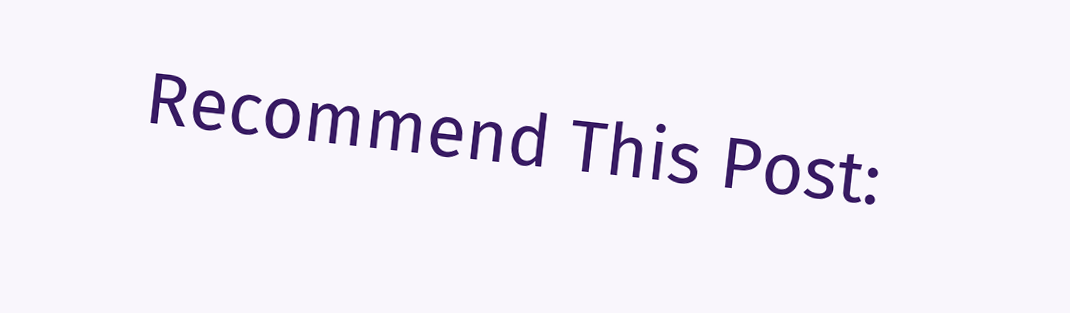Recommend This Post: